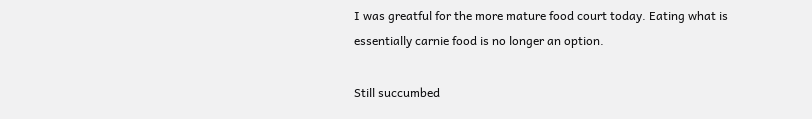I was greatful for the more mature food court today. Eating what is essentially carnie food is no longer an option.

Still succumbed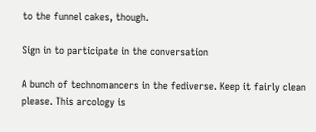to the funnel cakes, though.

Sign in to participate in the conversation

A bunch of technomancers in the fediverse. Keep it fairly clean please. This arcology is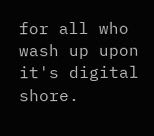for all who wash up upon it's digital shore.